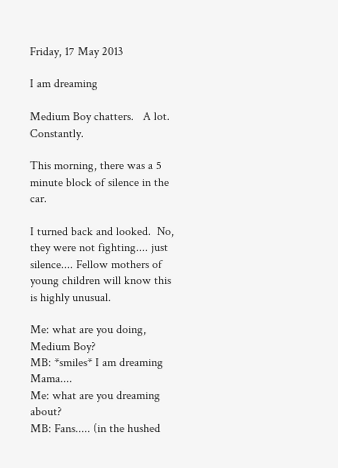Friday, 17 May 2013

I am dreaming

Medium Boy chatters.   A lot.  Constantly.

This morning, there was a 5 minute block of silence in the car.

I turned back and looked.  No, they were not fighting.... just silence.... Fellow mothers of young children will know this is highly unusual.

Me: what are you doing, Medium Boy?
MB: *smiles* I am dreaming Mama....
Me: what are you dreaming about?
MB: Fans..... (in the hushed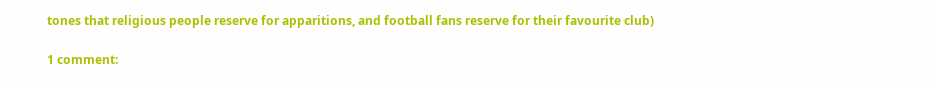tones that religious people reserve for apparitions, and football fans reserve for their favourite club)

1 comment: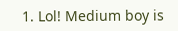1. Lol! Medium boy is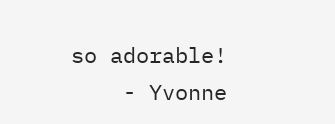so adorable!
    - Yvonne